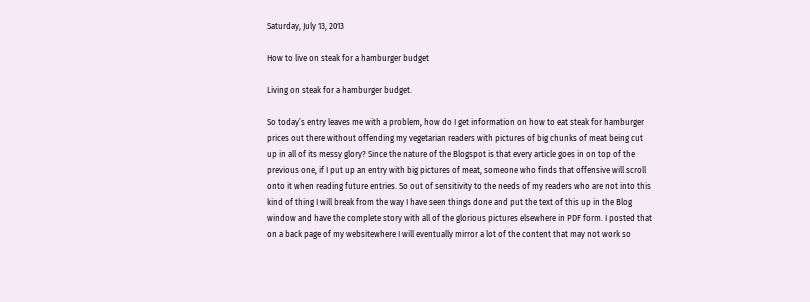Saturday, July 13, 2013

How to live on steak for a hamburger budget

Living on steak for a hamburger budget.

So today’s entry leaves me with a problem, how do I get information on how to eat steak for hamburger prices out there without offending my vegetarian readers with pictures of big chunks of meat being cut up in all of its messy glory? Since the nature of the Blogspot is that every article goes in on top of the previous one, if I put up an entry with big pictures of meat, someone who finds that offensive will scroll onto it when reading future entries. So out of sensitivity to the needs of my readers who are not into this kind of thing I will break from the way I have seen things done and put the text of this up in the Blog window and have the complete story with all of the glorious pictures elsewhere in PDF form. I posted that on a back page of my websitewhere I will eventually mirror a lot of the content that may not work so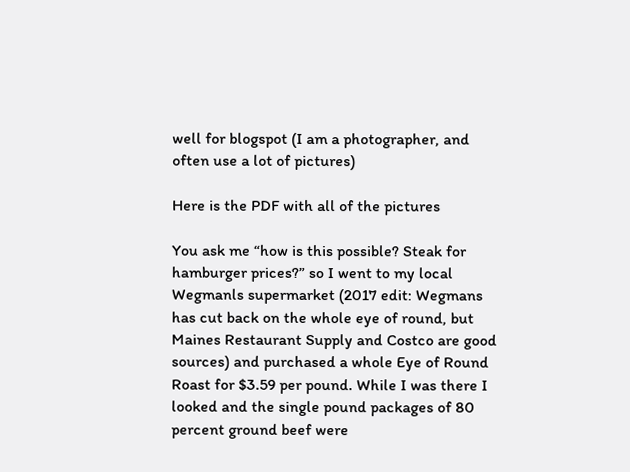well for blogspot (I am a photographer, and often use a lot of pictures)

Here is the PDF with all of the pictures

You ask me “how is this possible? Steak for hamburger prices?” so I went to my local Wegmanls supermarket (2017 edit: Wegmans has cut back on the whole eye of round, but Maines Restaurant Supply and Costco are good sources) and purchased a whole Eye of Round Roast for $3.59 per pound. While I was there I looked and the single pound packages of 80 percent ground beef were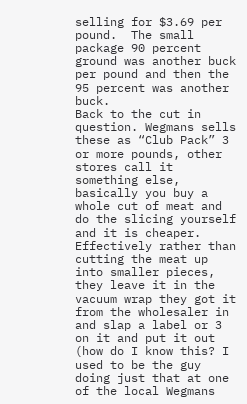selling for $3.69 per pound.  The small package 90 percent ground was another buck per pound and then the 95 percent was another buck.
Back to the cut in question. Wegmans sells these as “Club Pack” 3 or more pounds, other stores call it something else, basically you buy a whole cut of meat and do the slicing yourself and it is cheaper. Effectively rather than cutting the meat up into smaller pieces, they leave it in the vacuum wrap they got it from the wholesaler in and slap a label or 3 on it and put it out (how do I know this? I used to be the guy doing just that at one of the local Wegmans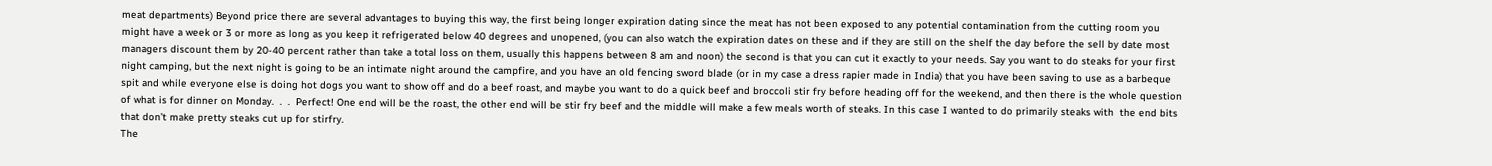meat departments) Beyond price there are several advantages to buying this way, the first being longer expiration dating since the meat has not been exposed to any potential contamination from the cutting room you might have a week or 3 or more as long as you keep it refrigerated below 40 degrees and unopened, (you can also watch the expiration dates on these and if they are still on the shelf the day before the sell by date most managers discount them by 20-40 percent rather than take a total loss on them, usually this happens between 8 am and noon) the second is that you can cut it exactly to your needs. Say you want to do steaks for your first night camping, but the next night is going to be an intimate night around the campfire, and you have an old fencing sword blade (or in my case a dress rapier made in India) that you have been saving to use as a barbeque spit and while everyone else is doing hot dogs you want to show off and do a beef roast, and maybe you want to do a quick beef and broccoli stir fry before heading off for the weekend, and then there is the whole question of what is for dinner on Monday.  .  .  Perfect! One end will be the roast, the other end will be stir fry beef and the middle will make a few meals worth of steaks. In this case I wanted to do primarily steaks with  the end bits that don’t make pretty steaks cut up for stirfry.
The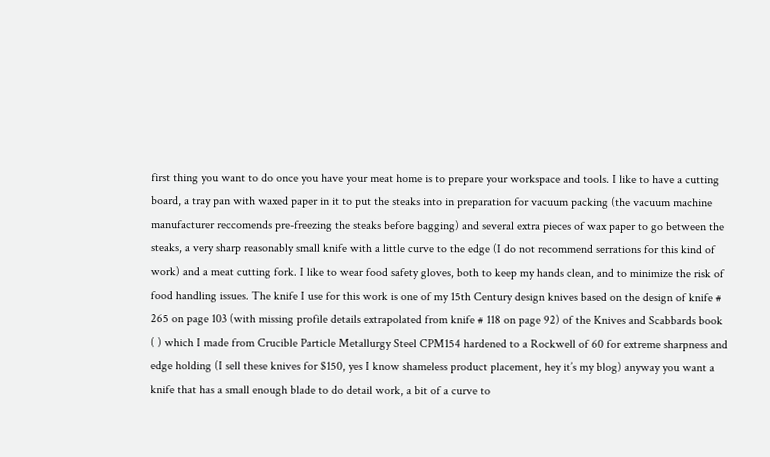first thing you want to do once you have your meat home is to prepare your workspace and tools. I like to have a cutting board, a tray pan with waxed paper in it to put the steaks into in preparation for vacuum packing (the vacuum machine manufacturer reccomends pre-freezing the steaks before bagging) and several extra pieces of wax paper to go between the steaks, a very sharp reasonably small knife with a little curve to the edge (I do not recommend serrations for this kind of work) and a meat cutting fork. I like to wear food safety gloves, both to keep my hands clean, and to minimize the risk of food handling issues. The knife I use for this work is one of my 15th Century design knives based on the design of knife # 265 on page 103 (with missing profile details extrapolated from knife # 118 on page 92) of the Knives and Scabbards book
( ) which I made from Crucible Particle Metallurgy Steel CPM154 hardened to a Rockwell of 60 for extreme sharpness and edge holding (I sell these knives for $150, yes I know shameless product placement, hey it’s my blog) anyway you want a knife that has a small enough blade to do detail work, a bit of a curve to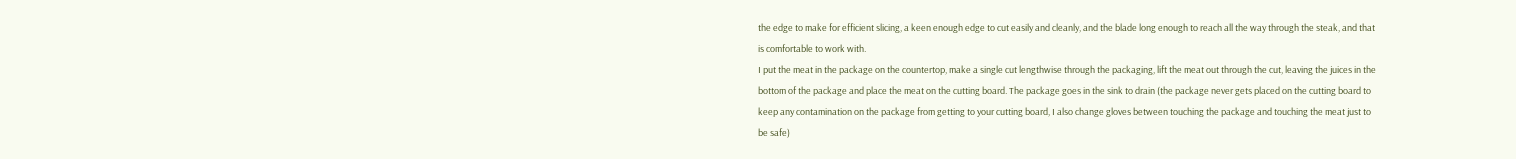the edge to make for efficient slicing, a keen enough edge to cut easily and cleanly, and the blade long enough to reach all the way through the steak, and that is comfortable to work with.
I put the meat in the package on the countertop, make a single cut lengthwise through the packaging, lift the meat out through the cut, leaving the juices in the bottom of the package and place the meat on the cutting board. The package goes in the sink to drain (the package never gets placed on the cutting board to keep any contamination on the package from getting to your cutting board, I also change gloves between touching the package and touching the meat just to be safe)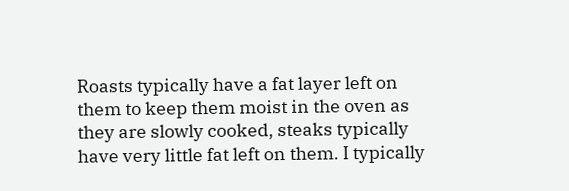Roasts typically have a fat layer left on them to keep them moist in the oven as they are slowly cooked, steaks typically have very little fat left on them. I typically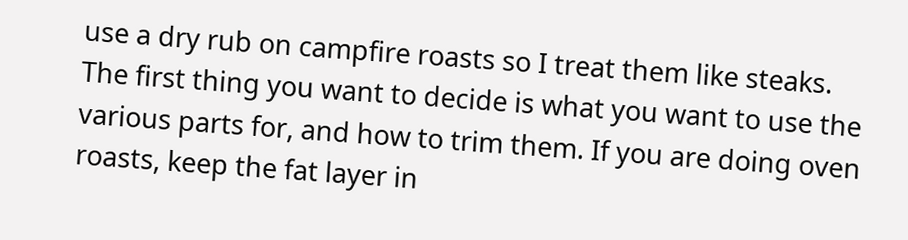use a dry rub on campfire roasts so I treat them like steaks. The first thing you want to decide is what you want to use the various parts for, and how to trim them. If you are doing oven roasts, keep the fat layer in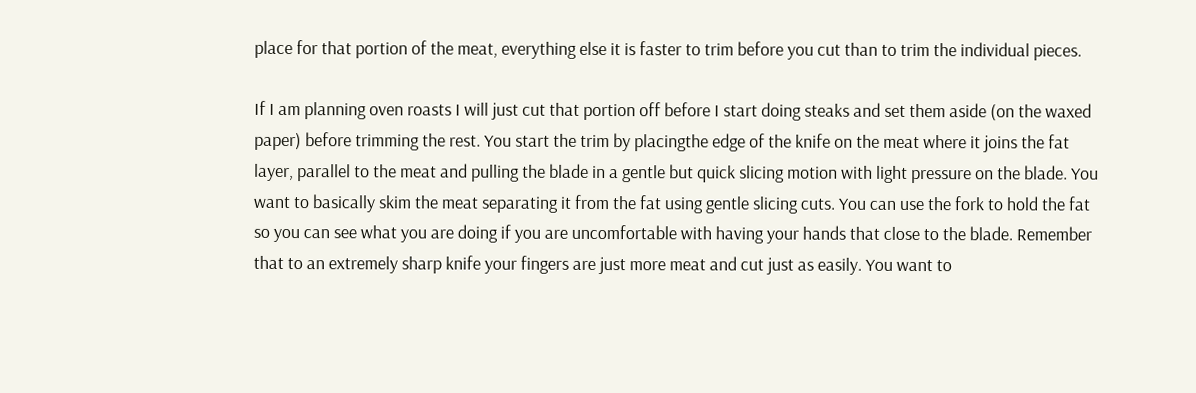place for that portion of the meat, everything else it is faster to trim before you cut than to trim the individual pieces.

If I am planning oven roasts I will just cut that portion off before I start doing steaks and set them aside (on the waxed paper) before trimming the rest. You start the trim by placingthe edge of the knife on the meat where it joins the fat layer, parallel to the meat and pulling the blade in a gentle but quick slicing motion with light pressure on the blade. You want to basically skim the meat separating it from the fat using gentle slicing cuts. You can use the fork to hold the fat  so you can see what you are doing if you are uncomfortable with having your hands that close to the blade. Remember that to an extremely sharp knife your fingers are just more meat and cut just as easily. You want to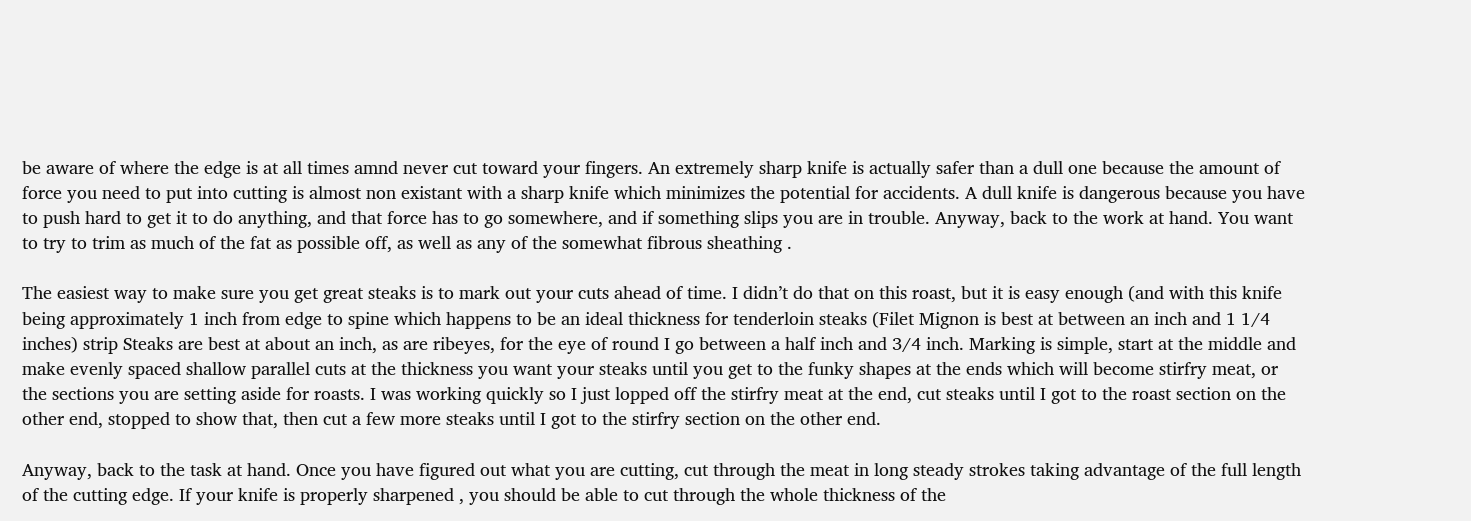be aware of where the edge is at all times amnd never cut toward your fingers. An extremely sharp knife is actually safer than a dull one because the amount of force you need to put into cutting is almost non existant with a sharp knife which minimizes the potential for accidents. A dull knife is dangerous because you have to push hard to get it to do anything, and that force has to go somewhere, and if something slips you are in trouble. Anyway, back to the work at hand. You want to try to trim as much of the fat as possible off, as well as any of the somewhat fibrous sheathing .

The easiest way to make sure you get great steaks is to mark out your cuts ahead of time. I didn’t do that on this roast, but it is easy enough (and with this knife being approximately 1 inch from edge to spine which happens to be an ideal thickness for tenderloin steaks (Filet Mignon is best at between an inch and 1 1/4 inches) strip Steaks are best at about an inch, as are ribeyes, for the eye of round I go between a half inch and 3/4 inch. Marking is simple, start at the middle and make evenly spaced shallow parallel cuts at the thickness you want your steaks until you get to the funky shapes at the ends which will become stirfry meat, or the sections you are setting aside for roasts. I was working quickly so I just lopped off the stirfry meat at the end, cut steaks until I got to the roast section on the other end, stopped to show that, then cut a few more steaks until I got to the stirfry section on the other end.

Anyway, back to the task at hand. Once you have figured out what you are cutting, cut through the meat in long steady strokes taking advantage of the full length of the cutting edge. If your knife is properly sharpened , you should be able to cut through the whole thickness of the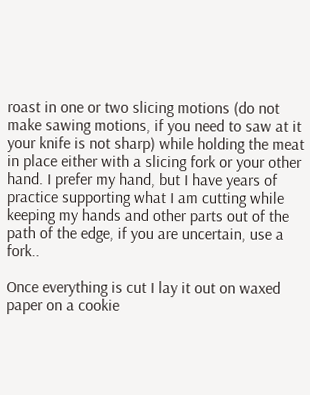roast in one or two slicing motions (do not make sawing motions, if you need to saw at it your knife is not sharp) while holding the meat in place either with a slicing fork or your other hand. I prefer my hand, but I have years of practice supporting what I am cutting while keeping my hands and other parts out of the path of the edge, if you are uncertain, use a fork..

Once everything is cut I lay it out on waxed paper on a cookie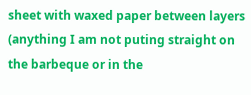sheet with waxed paper between layers (anything I am not puting straight on the barbeque or in the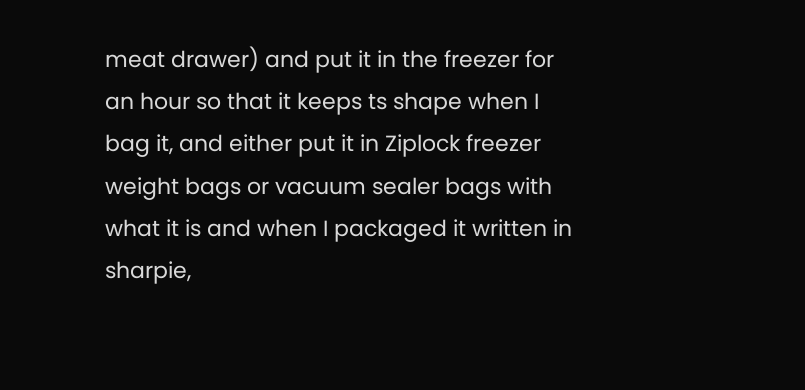meat drawer) and put it in the freezer for an hour so that it keeps ts shape when I bag it, and either put it in Ziplock freezer weight bags or vacuum sealer bags with what it is and when I packaged it written in sharpie,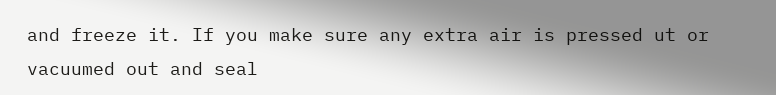and freeze it. If you make sure any extra air is pressed ut or vacuumed out and seal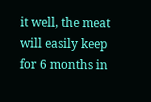it well, the meat will easily keep for 6 months in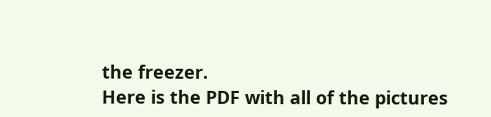the freezer.
Here is the PDF with all of the pictures